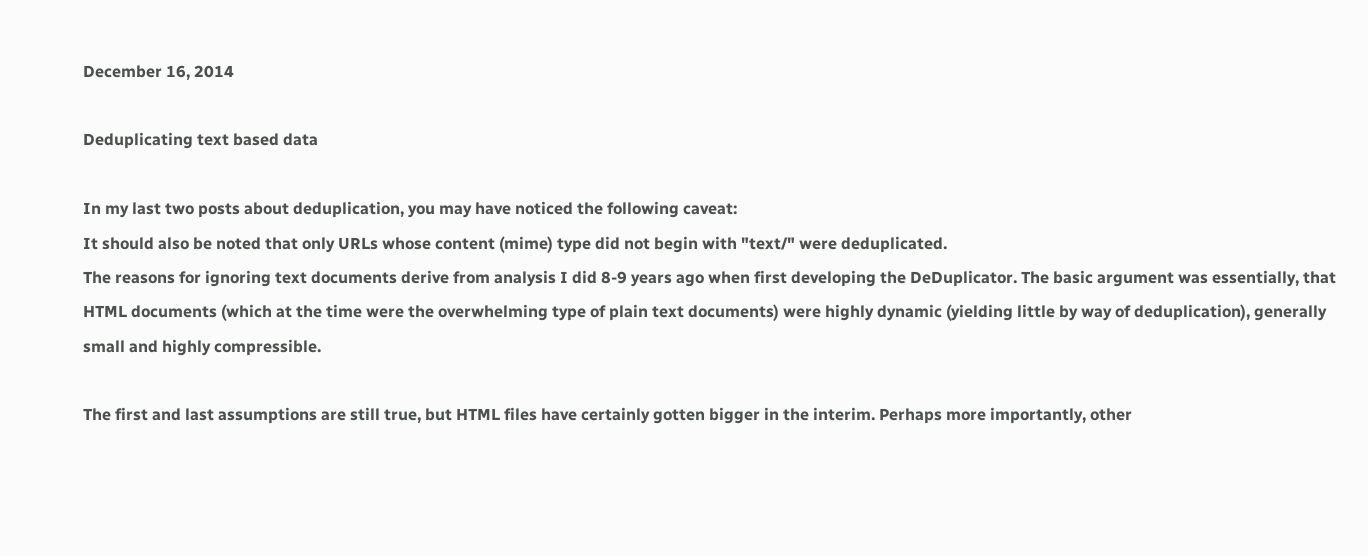December 16, 2014

Deduplicating text based data

In my last two posts about deduplication, you may have noticed the following caveat:
It should also be noted that only URLs whose content (mime) type did not begin with "text/" were deduplicated.
The reasons for ignoring text documents derive from analysis I did 8-9 years ago when first developing the DeDuplicator. The basic argument was essentially, that HTML documents (which at the time were the overwhelming type of plain text documents) were highly dynamic (yielding little by way of deduplication), generally small and highly compressible.

The first and last assumptions are still true, but HTML files have certainly gotten bigger in the interim. Perhaps more importantly, other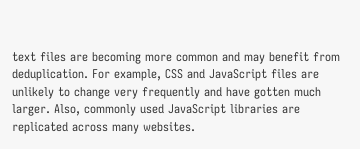text files are becoming more common and may benefit from deduplication. For example, CSS and JavaScript files are unlikely to change very frequently and have gotten much larger. Also, commonly used JavaScript libraries are replicated across many websites.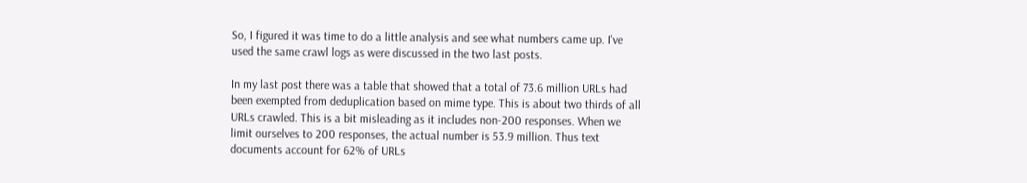So, I figured it was time to do a little analysis and see what numbers came up. I've used the same crawl logs as were discussed in the two last posts.

In my last post there was a table that showed that a total of 73.6 million URLs had been exempted from deduplication based on mime type. This is about two thirds of all URLs crawled. This is a bit misleading as it includes non-200 responses. When we limit ourselves to 200 responses, the actual number is 53.9 million. Thus text documents account for 62% of URLs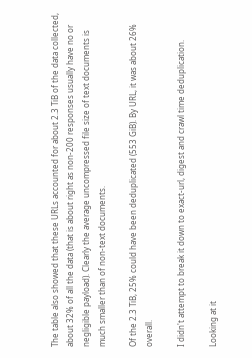The table also showed that these URLs accounted for about 2.3 TiB of the data collected, about 32% of all the data (that is about right as non-200 responses usually have no or negligible payload). Clearly the average uncompressed file size of text documents is much smaller than of non-text documents.

Of the 2.3 TiB, 25% could have been deduplicated (553 GiB). By URL, it was about 26% overall.

I didn't attempt to break it down to exact-url, digest and crawl time deduplication.

Looking at it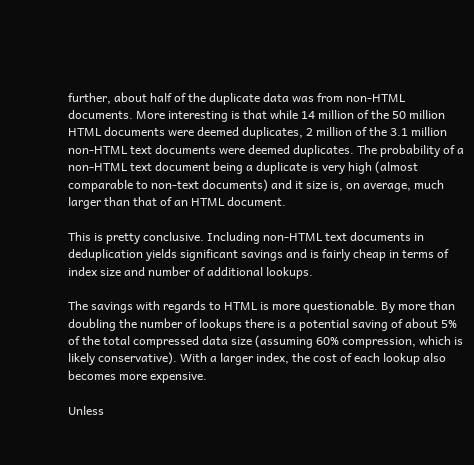further, about half of the duplicate data was from non-HTML documents. More interesting is that while 14 million of the 50 million HTML documents were deemed duplicates, 2 million of the 3.1 million non-HTML text documents were deemed duplicates. The probability of a non-HTML text document being a duplicate is very high (almost comparable to non-text documents) and it size is, on average, much larger than that of an HTML document.

This is pretty conclusive. Including non-HTML text documents in deduplication yields significant savings and is fairly cheap in terms of index size and number of additional lookups.

The savings with regards to HTML is more questionable. By more than doubling the number of lookups there is a potential saving of about 5% of the total compressed data size (assuming 60% compression, which is likely conservative). With a larger index, the cost of each lookup also becomes more expensive.

Unless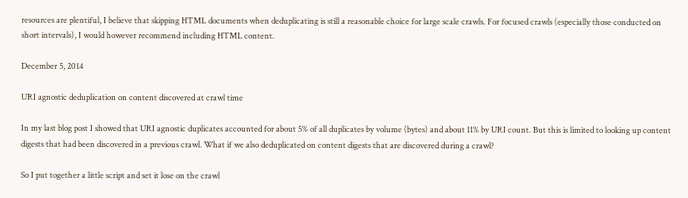resources are plentiful, I believe that skipping HTML documents when deduplicating is still a reasonable choice for large scale crawls. For focused crawls (especially those conducted on short intervals), I would however recommend including HTML content.

December 5, 2014

URI agnostic deduplication on content discovered at crawl time

In my last blog post I showed that URI agnostic duplicates accounted for about 5% of all duplicates by volume (bytes) and about 11% by URI count. But this is limited to looking up content digests that had been discovered in a previous crawl. What if we also deduplicated on content digests that are discovered during a crawl?

So I put together a little script and set it lose on the crawl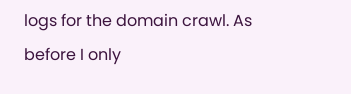logs for the domain crawl. As before I only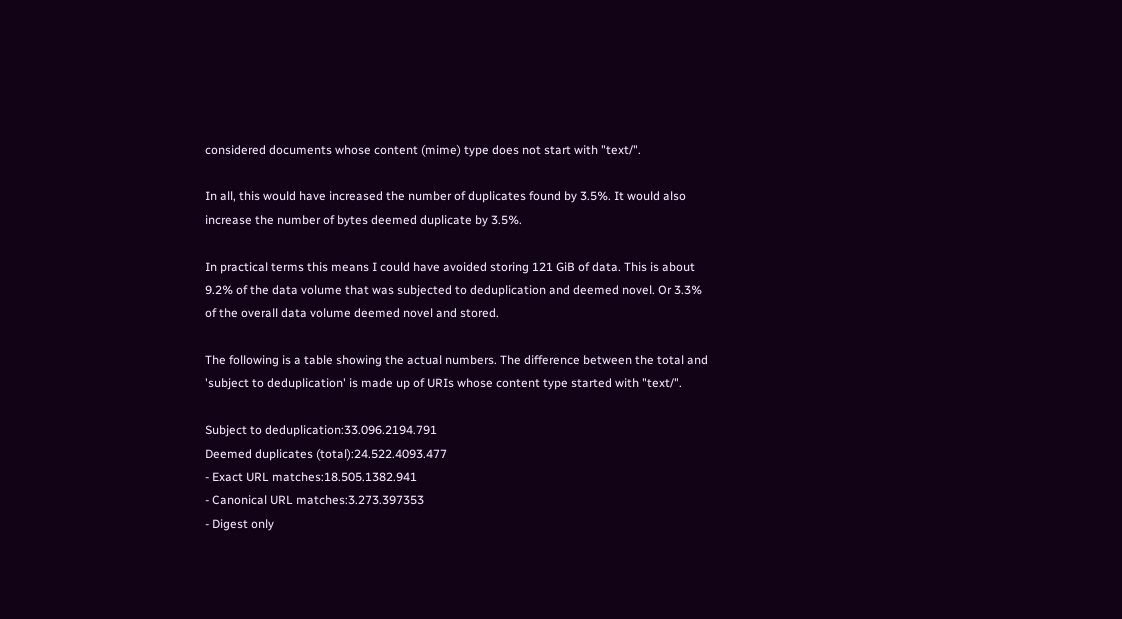considered documents whose content (mime) type does not start with "text/".

In all, this would have increased the number of duplicates found by 3.5%. It would also increase the number of bytes deemed duplicate by 3.5%.

In practical terms this means I could have avoided storing 121 GiB of data. This is about 9.2% of the data volume that was subjected to deduplication and deemed novel. Or 3.3% of the overall data volume deemed novel and stored.

The following is a table showing the actual numbers. The difference between the total and 'subject to deduplication' is made up of URIs whose content type started with "text/".

Subject to deduplication:33.096.2194.791
Deemed duplicates (total):24.522.4093.477
- Exact URL matches:18.505.1382.941
- Canonical URL matches:3.273.397353
- Digest only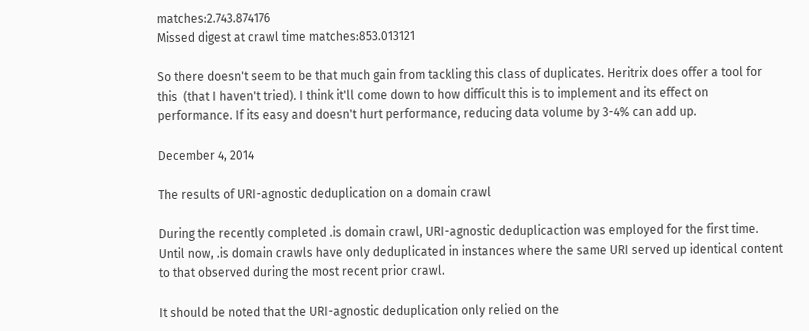matches:2.743.874176
Missed digest at crawl time matches:853.013121

So there doesn't seem to be that much gain from tackling this class of duplicates. Heritrix does offer a tool for this  (that I haven't tried). I think it'll come down to how difficult this is to implement and its effect on performance. If its easy and doesn't hurt performance, reducing data volume by 3-4% can add up.

December 4, 2014

The results of URI-agnostic deduplication on a domain crawl

During the recently completed .is domain crawl, URI-agnostic deduplicaction was employed for the first time. Until now, .is domain crawls have only deduplicated in instances where the same URI served up identical content to that observed during the most recent prior crawl.

It should be noted that the URI-agnostic deduplication only relied on the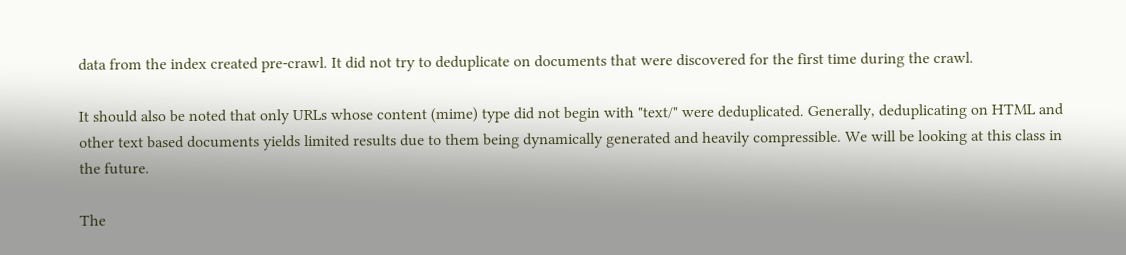data from the index created pre-crawl. It did not try to deduplicate on documents that were discovered for the first time during the crawl.

It should also be noted that only URLs whose content (mime) type did not begin with "text/" were deduplicated. Generally, deduplicating on HTML and other text based documents yields limited results due to them being dynamically generated and heavily compressible. We will be looking at this class in the future.

The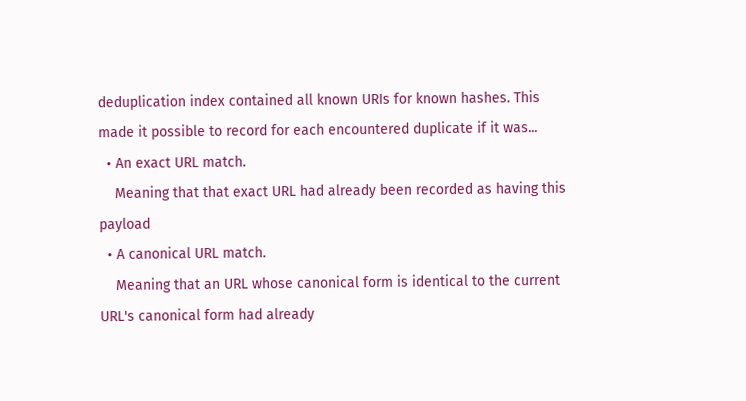deduplication index contained all known URIs for known hashes. This made it possible to record for each encountered duplicate if it was...
  • An exact URL match.
    Meaning that that exact URL had already been recorded as having this payload
  • A canonical URL match.
    Meaning that an URL whose canonical form is identical to the current URL's canonical form had already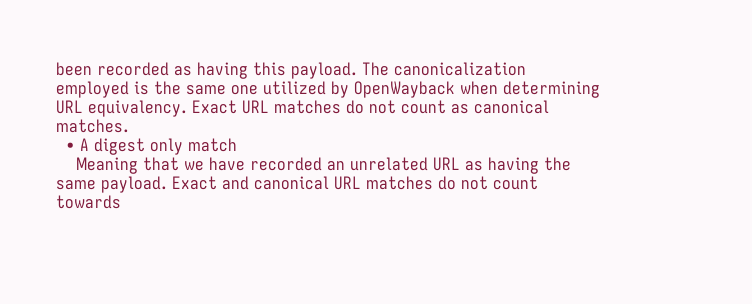been recorded as having this payload. The canonicalization employed is the same one utilized by OpenWayback when determining URL equivalency. Exact URL matches do not count as canonical matches.
  • A digest only match
    Meaning that we have recorded an unrelated URL as having the same payload. Exact and canonical URL matches do not count towards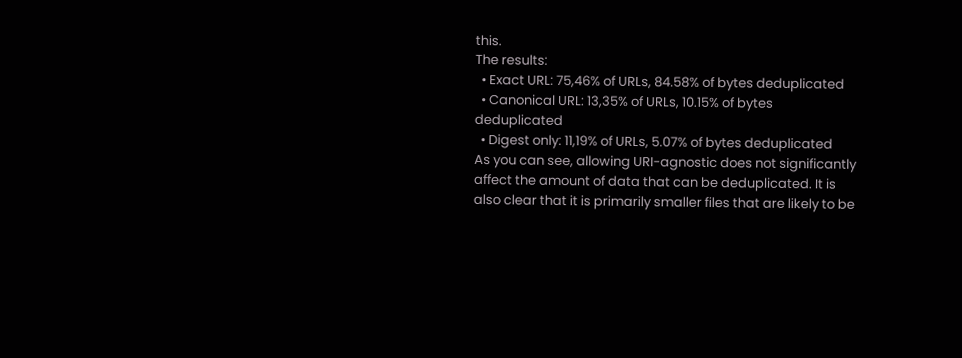this.
The results:
  • Exact URL: 75,46% of URLs, 84.58% of bytes deduplicated
  • Canonical URL: 13,35% of URLs, 10.15% of bytes deduplicated
  • Digest only: 11,19% of URLs, 5.07% of bytes deduplicated
As you can see, allowing URI-agnostic does not significantly affect the amount of data that can be deduplicated. It is also clear that it is primarily smaller files that are likely to be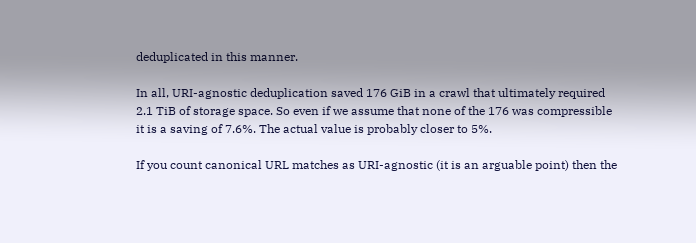deduplicated in this manner.

In all, URI-agnostic deduplication saved 176 GiB in a crawl that ultimately required 2.1 TiB of storage space. So even if we assume that none of the 176 was compressible it is a saving of 7.6%. The actual value is probably closer to 5%.

If you count canonical URL matches as URI-agnostic (it is an arguable point) then the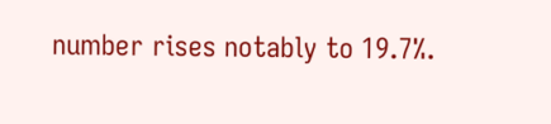number rises notably to 19.7%.